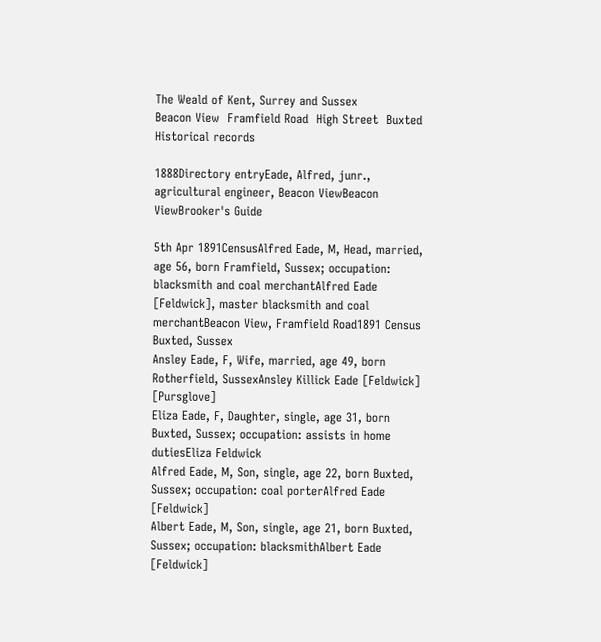The Weald of Kent, Surrey and Sussex
Beacon View  Framfield Road  High Street  Buxted
Historical records

1888Directory entryEade, Alfred, junr., agricultural engineer, Beacon ViewBeacon ViewBrooker's Guide

5th Apr 1891CensusAlfred Eade, M, Head, married, age 56, born Framfield, Sussex; occupation: blacksmith and coal merchantAlfred Eade [Feldwick], master blacksmith and coal merchantBeacon View, Framfield Road1891 Census
Buxted, Sussex
Ansley Eade, F, Wife, married, age 49, born Rotherfield, SussexAnsley Killick Eade [Feldwick] [Pursglove]
Eliza Eade, F, Daughter, single, age 31, born Buxted, Sussex; occupation: assists in home dutiesEliza Feldwick
Alfred Eade, M, Son, single, age 22, born Buxted, Sussex; occupation: coal porterAlfred Eade [Feldwick]
Albert Eade, M, Son, single, age 21, born Buxted, Sussex; occupation: blacksmithAlbert Eade [Feldwick]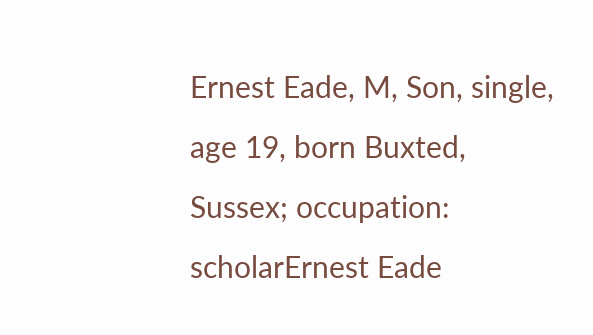Ernest Eade, M, Son, single, age 19, born Buxted, Sussex; occupation: scholarErnest Eade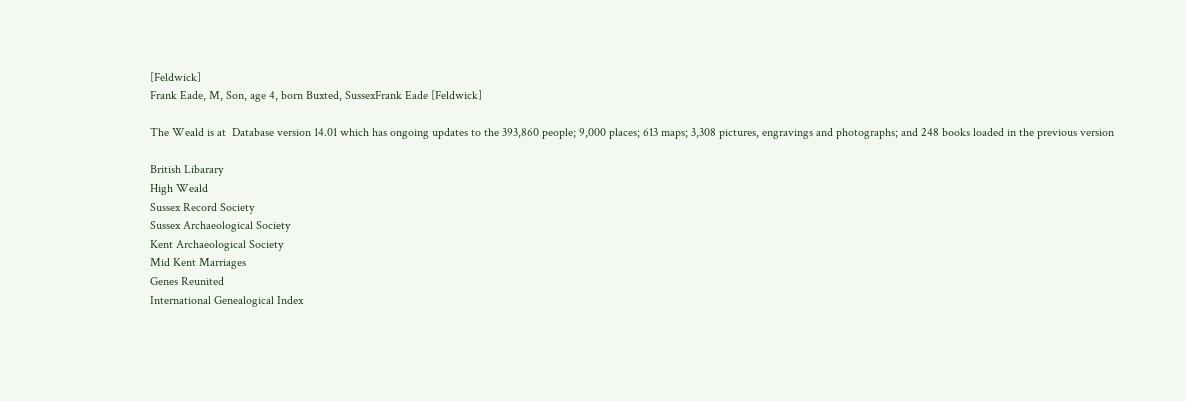[Feldwick]
Frank Eade, M, Son, age 4, born Buxted, SussexFrank Eade [Feldwick]

The Weald is at  Database version 14.01 which has ongoing updates to the 393,860 people; 9,000 places; 613 maps; 3,308 pictures, engravings and photographs; and 248 books loaded in the previous version

British Libarary
High Weald
Sussex Record Society
Sussex Archaeological Society
Kent Archaeological Society
Mid Kent Marriages
Genes Reunited
International Genealogical Index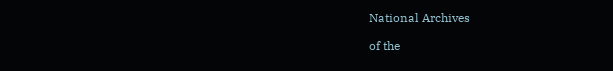National Archives

of the